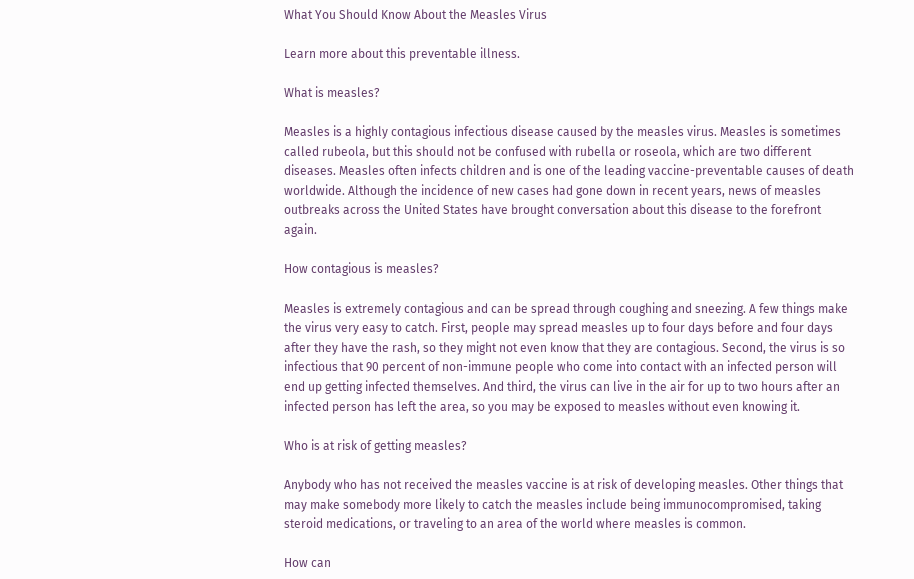What You Should Know About the Measles Virus

Learn more about this preventable illness.

What is measles?

Measles is a highly contagious infectious disease caused by the measles virus. Measles is sometimes called rubeola, but this should not be confused with rubella or roseola, which are two different diseases. Measles often infects children and is one of the leading vaccine-preventable causes of death worldwide. Although the incidence of new cases had gone down in recent years, news of measles outbreaks across the United States have brought conversation about this disease to the forefront again.

How contagious is measles?

Measles is extremely contagious and can be spread through coughing and sneezing. A few things make the virus very easy to catch. First, people may spread measles up to four days before and four days after they have the rash, so they might not even know that they are contagious. Second, the virus is so infectious that 90 percent of non-immune people who come into contact with an infected person will end up getting infected themselves. And third, the virus can live in the air for up to two hours after an infected person has left the area, so you may be exposed to measles without even knowing it.

Who is at risk of getting measles?

Anybody who has not received the measles vaccine is at risk of developing measles. Other things that may make somebody more likely to catch the measles include being immunocompromised, taking steroid medications, or traveling to an area of the world where measles is common.

How can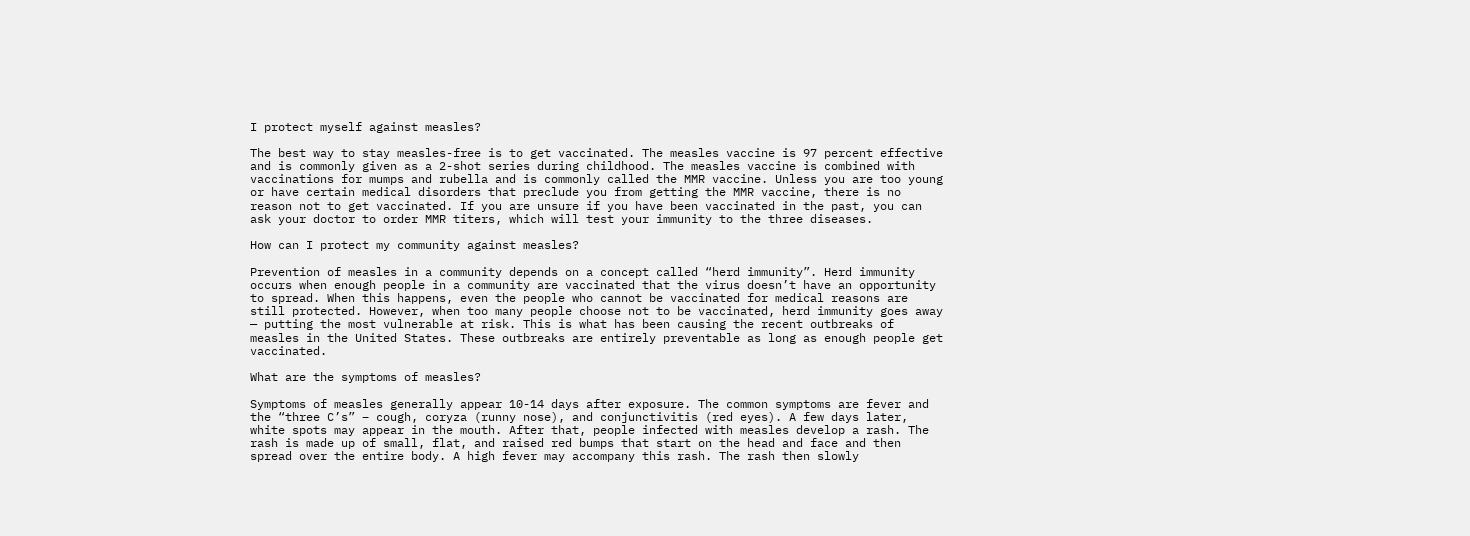I protect myself against measles?

The best way to stay measles-free is to get vaccinated. The measles vaccine is 97 percent effective and is commonly given as a 2-shot series during childhood. The measles vaccine is combined with vaccinations for mumps and rubella and is commonly called the MMR vaccine. Unless you are too young or have certain medical disorders that preclude you from getting the MMR vaccine, there is no reason not to get vaccinated. If you are unsure if you have been vaccinated in the past, you can ask your doctor to order MMR titers, which will test your immunity to the three diseases.

How can I protect my community against measles?

Prevention of measles in a community depends on a concept called “herd immunity”. Herd immunity occurs when enough people in a community are vaccinated that the virus doesn’t have an opportunity to spread. When this happens, even the people who cannot be vaccinated for medical reasons are still protected. However, when too many people choose not to be vaccinated, herd immunity goes away — putting the most vulnerable at risk. This is what has been causing the recent outbreaks of measles in the United States. These outbreaks are entirely preventable as long as enough people get vaccinated.

What are the symptoms of measles?

Symptoms of measles generally appear 10-14 days after exposure. The common symptoms are fever and the “three C’s” – cough, coryza (runny nose), and conjunctivitis (red eyes). A few days later, white spots may appear in the mouth. After that, people infected with measles develop a rash. The rash is made up of small, flat, and raised red bumps that start on the head and face and then spread over the entire body. A high fever may accompany this rash. The rash then slowly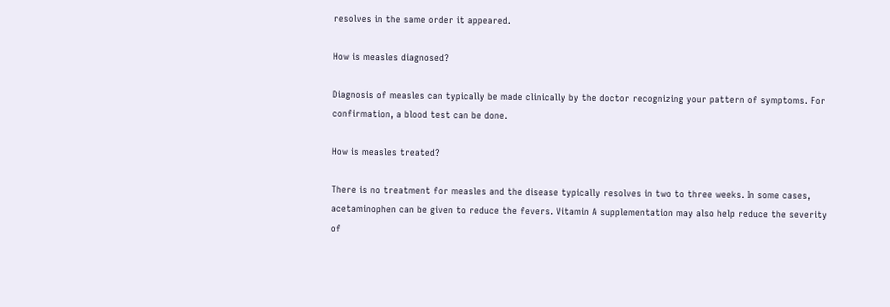resolves in the same order it appeared.

How is measles diagnosed?

Diagnosis of measles can typically be made clinically by the doctor recognizing your pattern of symptoms. For confirmation, a blood test can be done.

How is measles treated?

There is no treatment for measles and the disease typically resolves in two to three weeks. In some cases, acetaminophen can be given to reduce the fevers. Vitamin A supplementation may also help reduce the severity of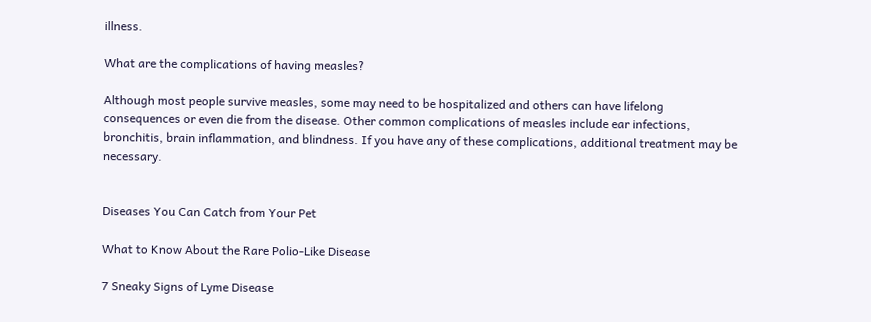illness.

What are the complications of having measles?

Although most people survive measles, some may need to be hospitalized and others can have lifelong consequences or even die from the disease. Other common complications of measles include ear infections, bronchitis, brain inflammation, and blindness. If you have any of these complications, additional treatment may be necessary.


Diseases You Can Catch from Your Pet

What to Know About the Rare Polio-Like Disease

7 Sneaky Signs of Lyme Disease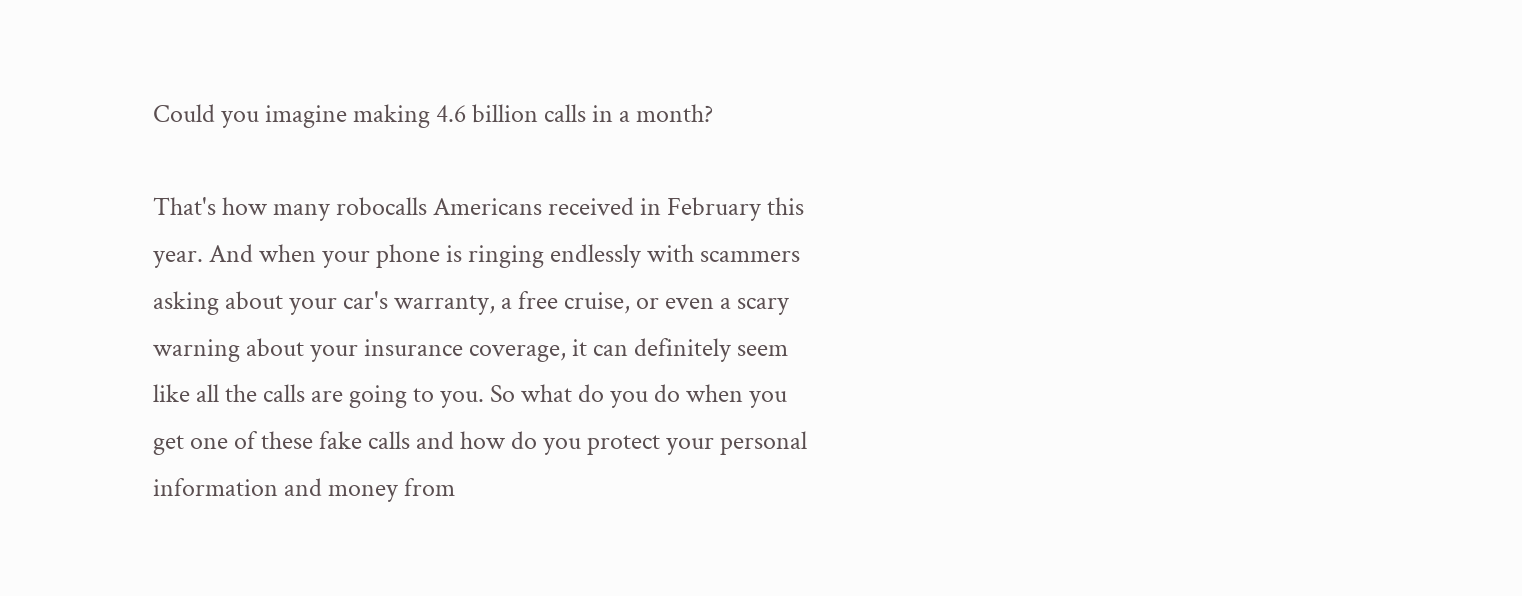Could you imagine making 4.6 billion calls in a month?

That's how many robocalls Americans received in February this year. And when your phone is ringing endlessly with scammers asking about your car's warranty, a free cruise, or even a scary warning about your insurance coverage, it can definitely seem like all the calls are going to you. So what do you do when you get one of these fake calls and how do you protect your personal information and money from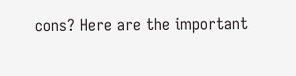cons? Here are the important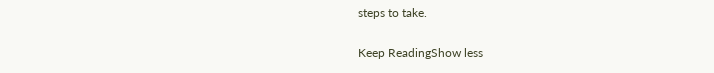steps to take.

Keep ReadingShow less